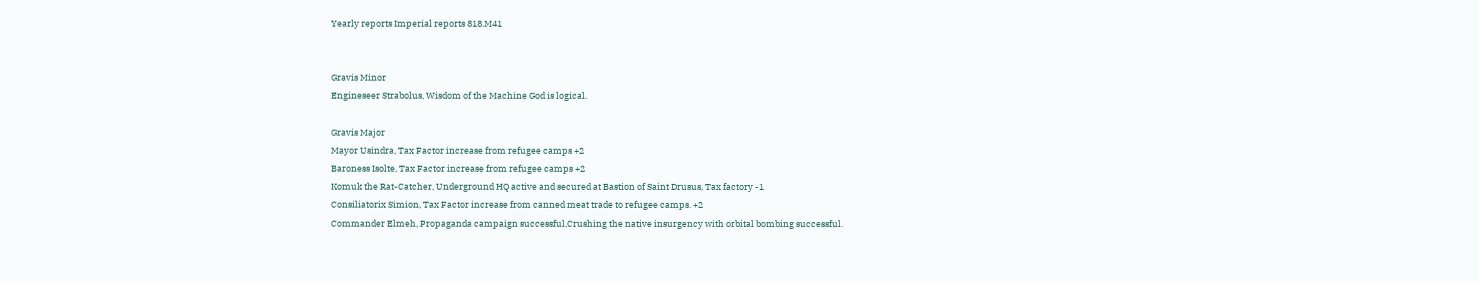Yearly reports Imperial reports 818.M41


Gravis Minor
Engineseer Strabolus, Wisdom of the Machine God is logical.

Gravis Major
Mayor Usindra, Tax Factor increase from refugee camps +2
Baroness Isolte, Tax Factor increase from refugee camps +2
Komuk the Rat-Catcher, Underground HQ active and secured at Bastion of Saint Drusus, Tax factory -1
Consiliatorix Simion, Tax Factor increase from canned meat trade to refugee camps. +2
Commander Elmeh, Propaganda campaign successful,Crushing the native insurgency with orbital bombing successful.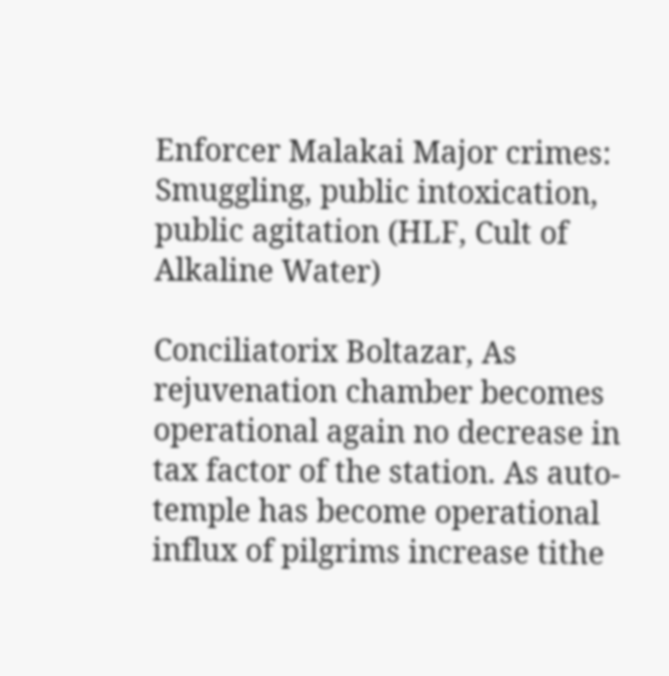Enforcer Malakai Major crimes: Smuggling, public intoxication, public agitation (HLF, Cult of Alkaline Water)

Conciliatorix Boltazar, As rejuvenation chamber becomes operational again no decrease in tax factor of the station. As auto-temple has become operational influx of pilgrims increase tithe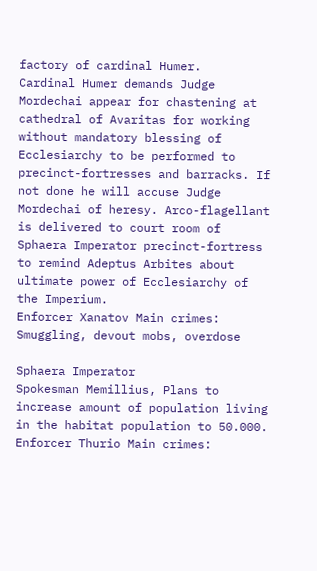factory of cardinal Humer.
Cardinal Humer demands Judge Mordechai appear for chastening at cathedral of Avaritas for working without mandatory blessing of Ecclesiarchy to be performed to precinct-fortresses and barracks. If not done he will accuse Judge Mordechai of heresy. Arco-flagellant is delivered to court room of Sphaera Imperator precinct-fortress to remind Adeptus Arbites about ultimate power of Ecclesiarchy of the Imperium.
Enforcer Xanatov Main crimes: Smuggling, devout mobs, overdose

Sphaera Imperator
Spokesman Memillius, Plans to increase amount of population living in the habitat population to 50.000.
Enforcer Thurio Main crimes: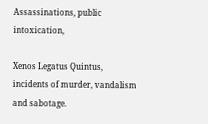Assassinations, public intoxication,

Xenos Legatus Quintus, incidents of murder, vandalism and sabotage.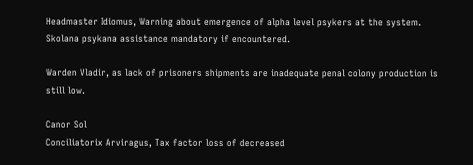Headmaster Idiomus, Warning about emergence of alpha level psykers at the system. Skolana psykana assistance mandatory if encountered.

Warden Vladir, as lack of prisoners shipments are inadequate penal colony production is still low.

Canor Sol
Conciliatorix Arviragus, Tax factor loss of decreased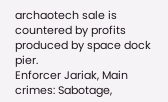archaotech sale is countered by profits produced by space dock pier.
Enforcer Jariak, Main crimes: Sabotage,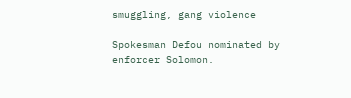smuggling, gang violence

Spokesman Defou nominated by enforcer Solomon.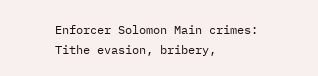Enforcer Solomon Main crimes: Tithe evasion, bribery,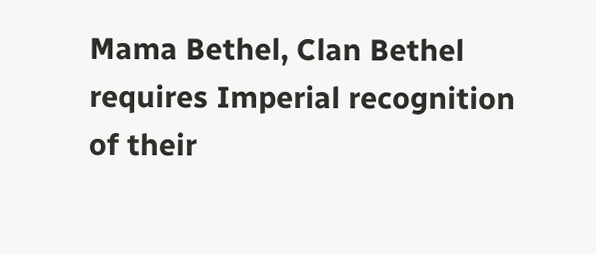Mama Bethel, Clan Bethel requires Imperial recognition of their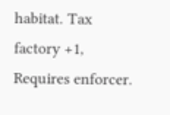habitat. Tax factory +1, Requires enforcer.